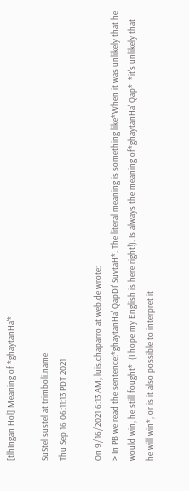[tlhIngan Hol] Meaning of *ghaytanHa'*

SuStel sustel at trimboli.name
Thu Sep 16 06:11:13 PDT 2021

On 9/16/2021 6:13 AM, luis.chaparro at web.de wrote:
> In PB we read the sentence:*ghaytanHa' QapDI' SuvtaH*. The literal meaning is something like*When it was unlikely that he would win, he still fought*  (I hope my English is here right!). Is always the meaning of*ghaytanHa' Qap*  *it's unlikely that he will win*, or is it also possible to interpret it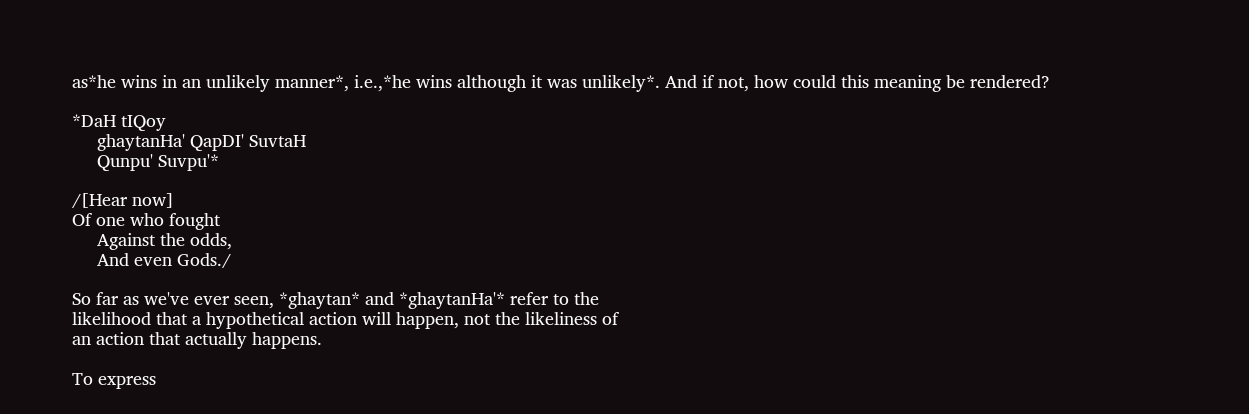as*he wins in an unlikely manner*, i.e.,*he wins although it was unlikely*. And if not, how could this meaning be rendered?

*DaH tIQoy
     ghaytanHa' QapDI' SuvtaH
     Qunpu' Suvpu'*

/[Hear now]
Of one who fought
     Against the odds,
     And even Gods./

So far as we've ever seen, *ghaytan* and *ghaytanHa'* refer to the
likelihood that a hypothetical action will happen, not the likeliness of
an action that actually happens.

To express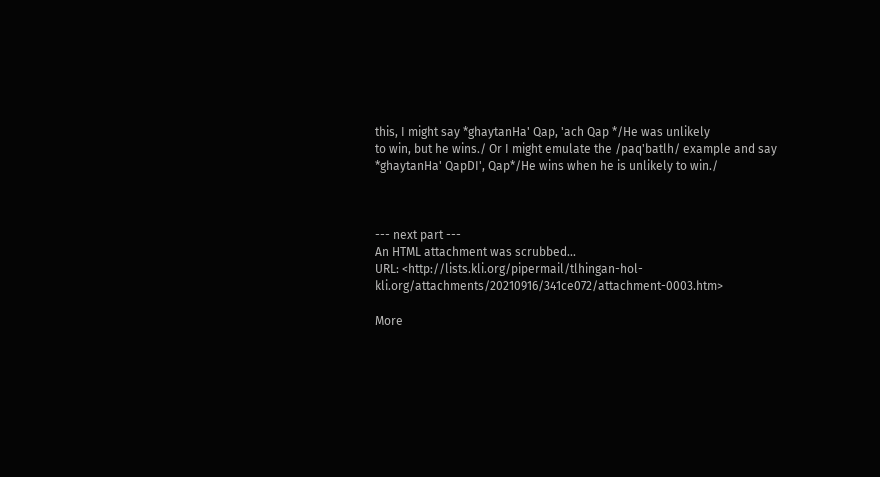this, I might say *ghaytanHa' Qap, 'ach Qap */He was unlikely
to win, but he wins./ Or I might emulate the /paq'batlh/ example and say
*ghaytanHa' QapDI', Qap*/He wins when he is unlikely to win./



--- next part ---
An HTML attachment was scrubbed...
URL: <http://lists.kli.org/pipermail/tlhingan-hol-kli.org/attachments/20210916/341ce072/attachment-0003.htm>

More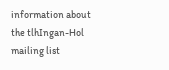information about the tlhIngan-Hol mailing list